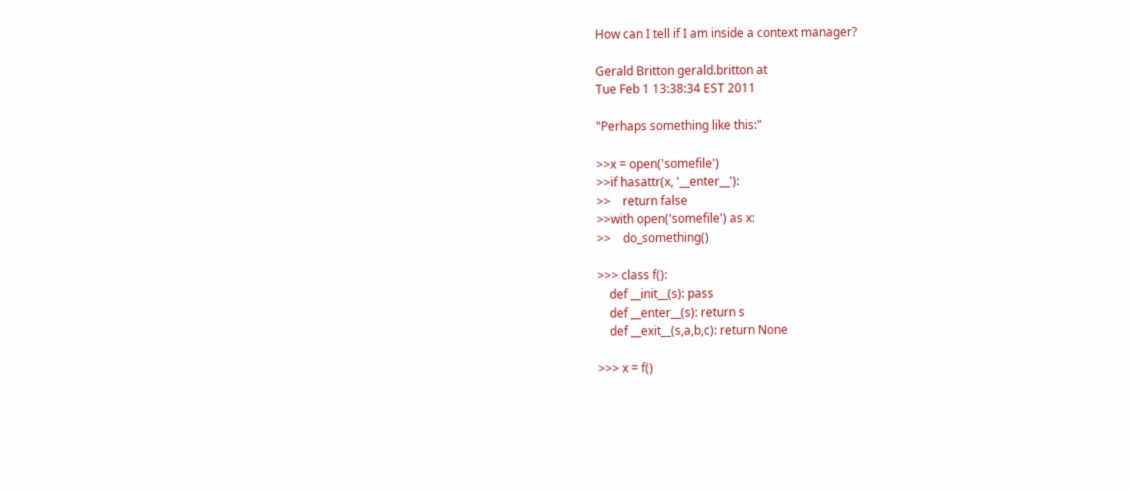How can I tell if I am inside a context manager?

Gerald Britton gerald.britton at
Tue Feb 1 13:38:34 EST 2011

"Perhaps something like this:"

>>x = open('somefile')
>>if hasattr(x, '__enter__'):
>>    return false
>>with open('somefile') as x:
>>    do_something()

>>> class f():
    def __init__(s): pass
    def __enter__(s): return s
    def __exit__(s,a,b,c): return None

>>> x = f()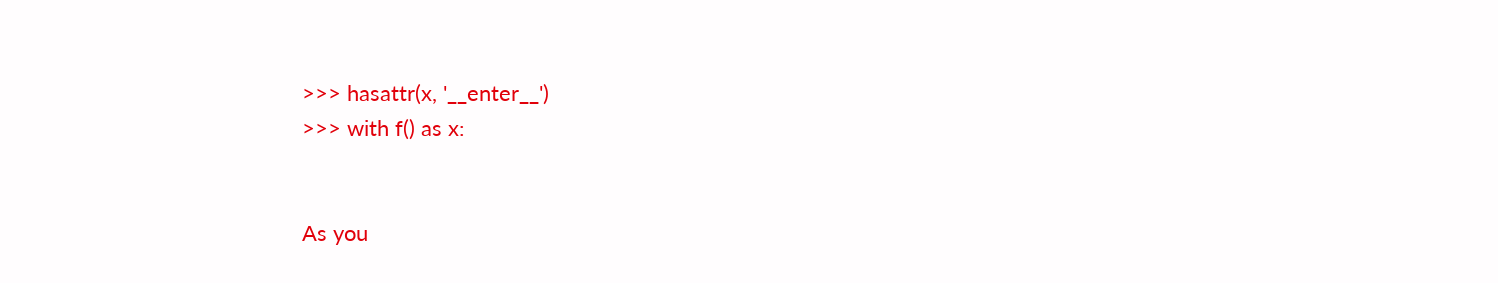>>> hasattr(x, '__enter__')
>>> with f() as x:


As you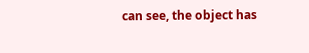can see, the object has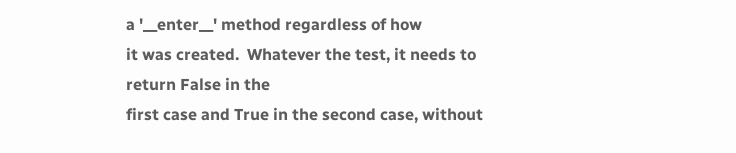a '__enter__' method regardless of how
it was created.  Whatever the test, it needs to return False in the
first case and True in the second case, without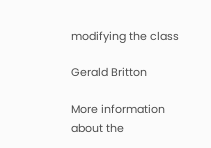modifying the class

Gerald Britton

More information about the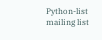Python-list mailing list